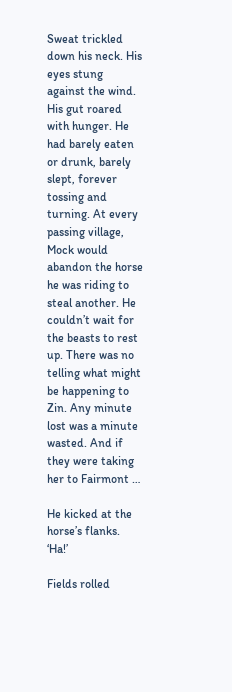Sweat trickled down his neck. His eyes stung against the wind. His gut roared with hunger. He had barely eaten or drunk, barely slept, forever tossing and turning. At every passing village, Mock would abandon the horse he was riding to steal another. He couldn’t wait for the beasts to rest up. There was no telling what might be happening to Zin. Any minute lost was a minute wasted. And if they were taking her to Fairmont …

He kicked at the horse’s flanks. ‘Ha!’

Fields rolled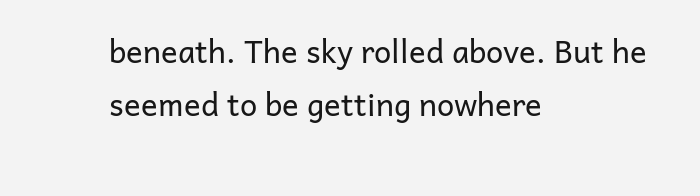beneath. The sky rolled above. But he seemed to be getting nowhere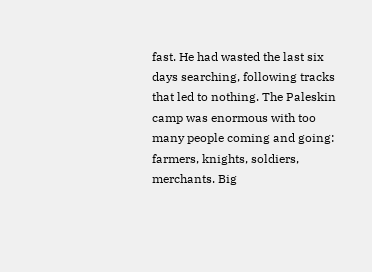fast. He had wasted the last six days searching, following tracks that led to nothing. The Paleskin camp was enormous with too many people coming and going: farmers, knights, soldiers, merchants. Big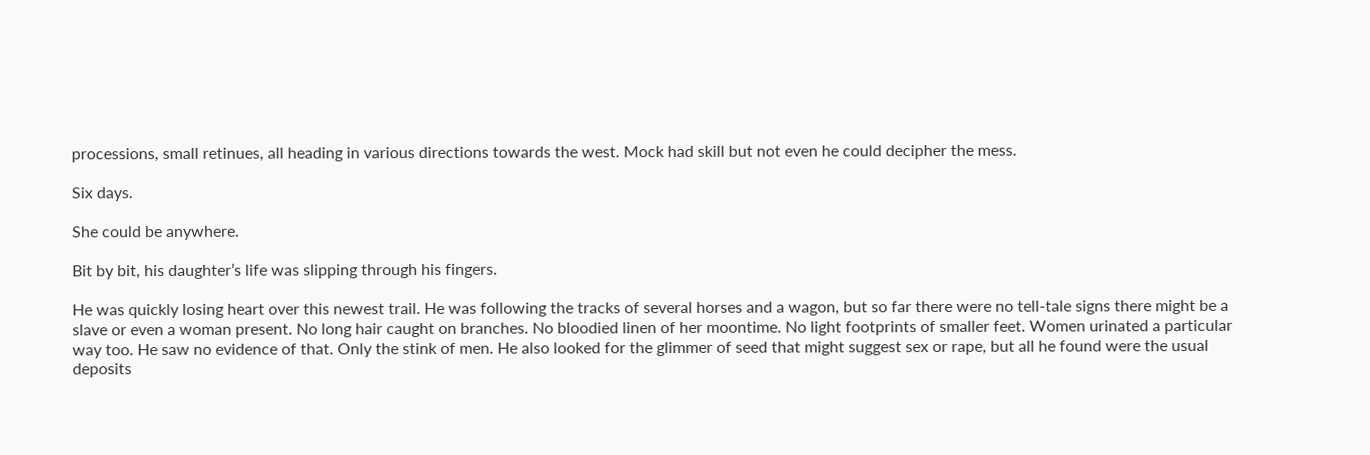processions, small retinues, all heading in various directions towards the west. Mock had skill but not even he could decipher the mess.

Six days.

She could be anywhere.

Bit by bit, his daughter’s life was slipping through his fingers.

He was quickly losing heart over this newest trail. He was following the tracks of several horses and a wagon, but so far there were no tell-tale signs there might be a slave or even a woman present. No long hair caught on branches. No bloodied linen of her moontime. No light footprints of smaller feet. Women urinated a particular way too. He saw no evidence of that. Only the stink of men. He also looked for the glimmer of seed that might suggest sex or rape, but all he found were the usual deposits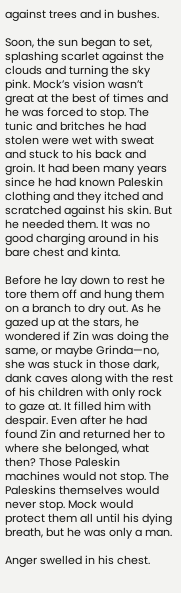against trees and in bushes.

Soon, the sun began to set, splashing scarlet against the clouds and turning the sky pink. Mock’s vision wasn’t great at the best of times and he was forced to stop. The tunic and britches he had stolen were wet with sweat and stuck to his back and groin. It had been many years since he had known Paleskin clothing and they itched and scratched against his skin. But he needed them. It was no good charging around in his bare chest and kinta.

Before he lay down to rest he tore them off and hung them on a branch to dry out. As he gazed up at the stars, he wondered if Zin was doing the same, or maybe Grinda—no, she was stuck in those dark, dank caves along with the rest of his children with only rock to gaze at. It filled him with despair. Even after he had found Zin and returned her to where she belonged, what then? Those Paleskin machines would not stop. The Paleskins themselves would never stop. Mock would protect them all until his dying breath, but he was only a man.

Anger swelled in his chest.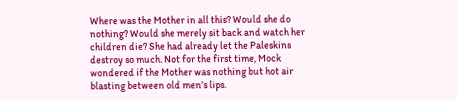Where was the Mother in all this? Would she do nothing? Would she merely sit back and watch her children die? She had already let the Paleskins destroy so much. Not for the first time, Mock wondered if the Mother was nothing but hot air blasting between old men’s lips.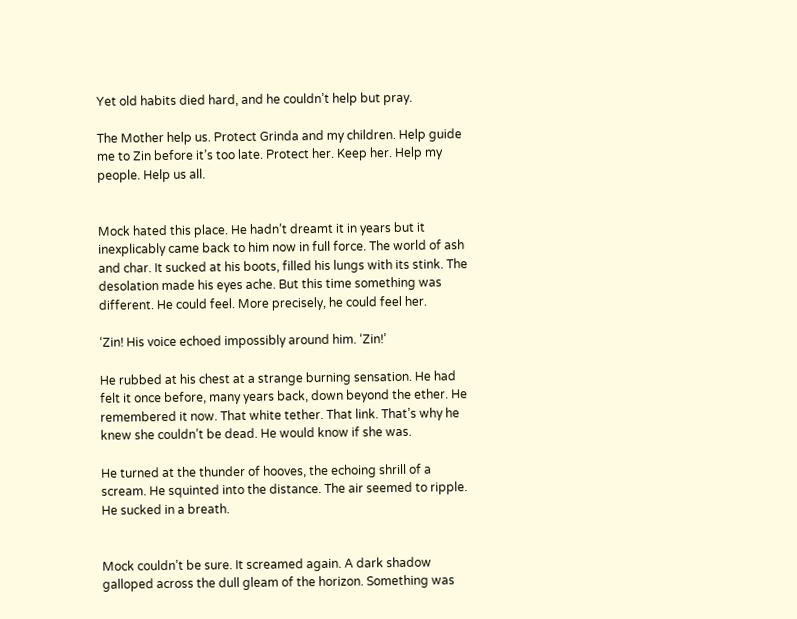Yet old habits died hard, and he couldn’t help but pray.

The Mother help us. Protect Grinda and my children. Help guide me to Zin before it’s too late. Protect her. Keep her. Help my people. Help us all.


Mock hated this place. He hadn’t dreamt it in years but it inexplicably came back to him now in full force. The world of ash and char. It sucked at his boots, filled his lungs with its stink. The desolation made his eyes ache. But this time something was different. He could feel. More precisely, he could feel her.

‘Zin! His voice echoed impossibly around him. ‘Zin!’

He rubbed at his chest at a strange burning sensation. He had felt it once before, many years back, down beyond the ether. He remembered it now. That white tether. That link. That’s why he knew she couldn’t be dead. He would know if she was.

He turned at the thunder of hooves, the echoing shrill of a scream. He squinted into the distance. The air seemed to ripple. He sucked in a breath.


Mock couldn’t be sure. It screamed again. A dark shadow galloped across the dull gleam of the horizon. Something was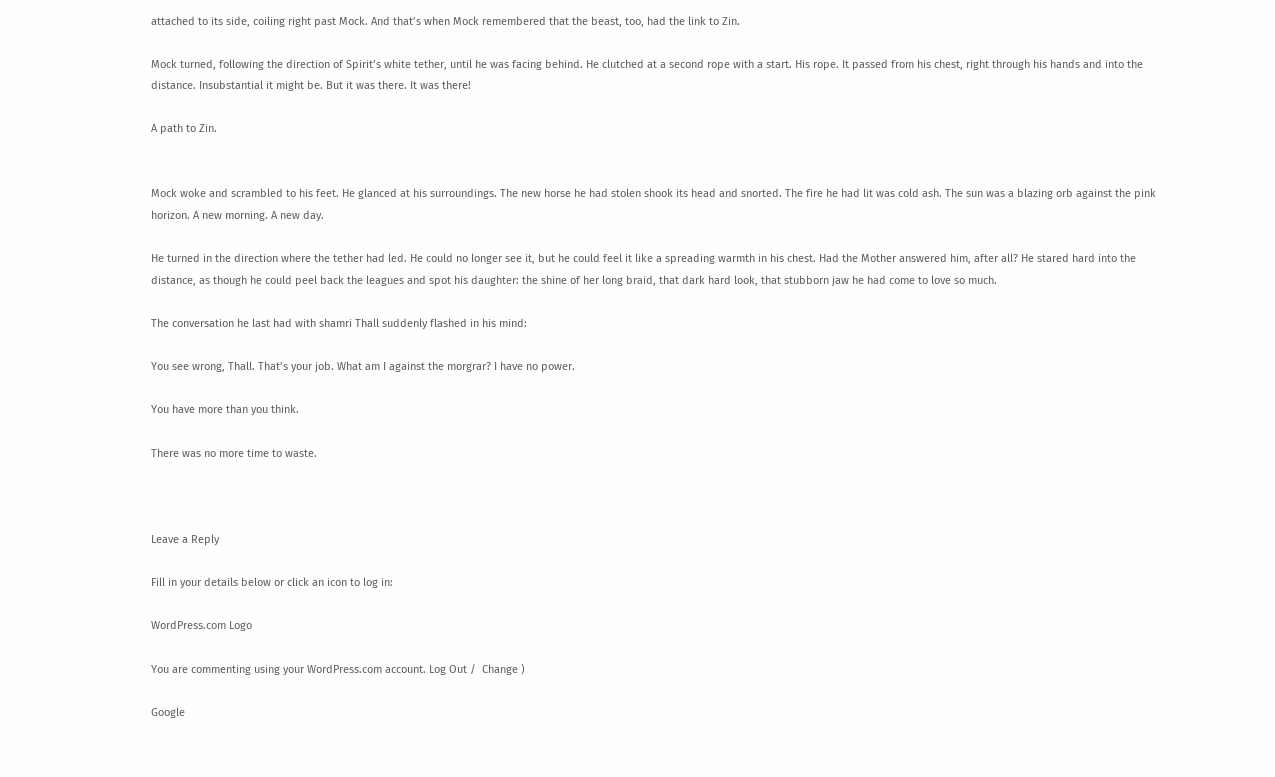attached to its side, coiling right past Mock. And that’s when Mock remembered that the beast, too, had the link to Zin.

Mock turned, following the direction of Spirit’s white tether, until he was facing behind. He clutched at a second rope with a start. His rope. It passed from his chest, right through his hands and into the distance. Insubstantial it might be. But it was there. It was there!

A path to Zin.


Mock woke and scrambled to his feet. He glanced at his surroundings. The new horse he had stolen shook its head and snorted. The fire he had lit was cold ash. The sun was a blazing orb against the pink horizon. A new morning. A new day.

He turned in the direction where the tether had led. He could no longer see it, but he could feel it like a spreading warmth in his chest. Had the Mother answered him, after all? He stared hard into the distance, as though he could peel back the leagues and spot his daughter: the shine of her long braid, that dark hard look, that stubborn jaw he had come to love so much.

The conversation he last had with shamri Thall suddenly flashed in his mind:

You see wrong, Thall. That’s your job. What am I against the morgrar? I have no power.

You have more than you think.

There was no more time to waste.



Leave a Reply

Fill in your details below or click an icon to log in:

WordPress.com Logo

You are commenting using your WordPress.com account. Log Out /  Change )

Google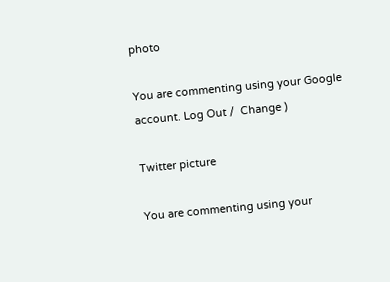photo

You are commenting using your Google account. Log Out /  Change )

Twitter picture

You are commenting using your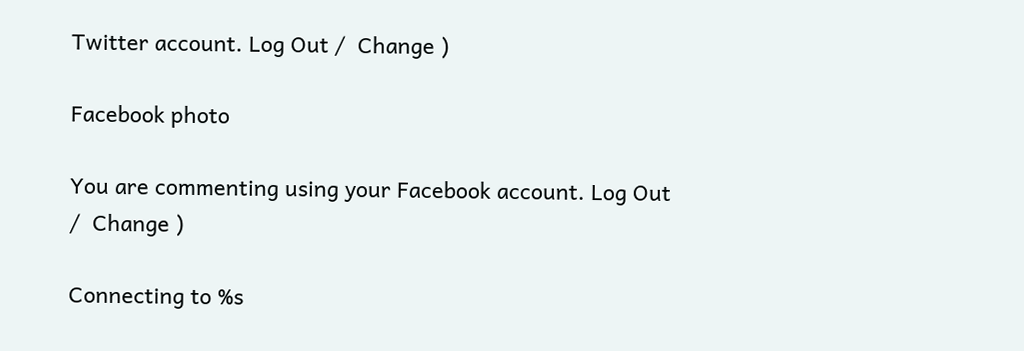Twitter account. Log Out /  Change )

Facebook photo

You are commenting using your Facebook account. Log Out /  Change )

Connecting to %s